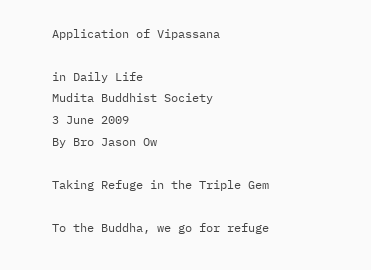Application of Vipassana

in Daily Life
Mudita Buddhist Society
3 June 2009
By Bro Jason Ow

Taking Refuge in the Triple Gem

To the Buddha, we go for refuge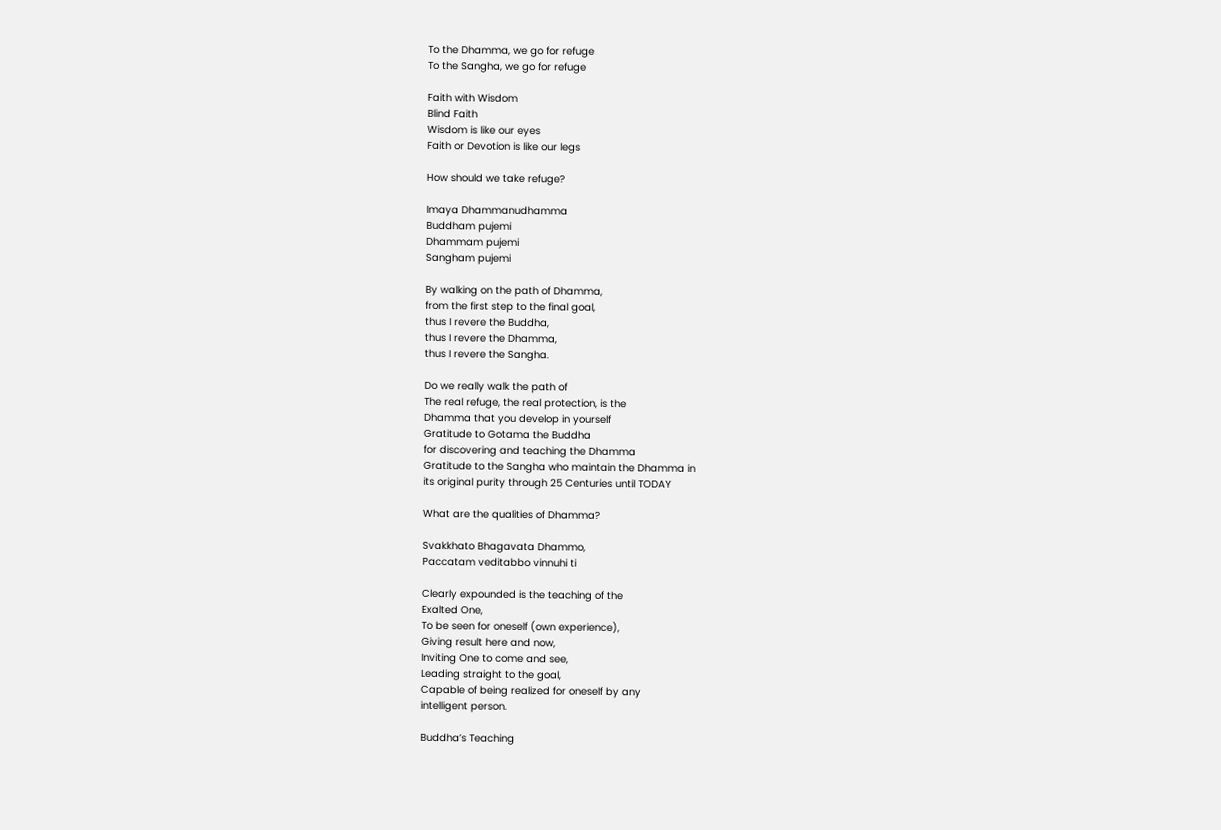To the Dhamma, we go for refuge
To the Sangha, we go for refuge

Faith with Wisdom
Blind Faith
Wisdom is like our eyes
Faith or Devotion is like our legs

How should we take refuge?

Imaya Dhammanudhamma
Buddham pujemi
Dhammam pujemi
Sangham pujemi

By walking on the path of Dhamma,
from the first step to the final goal,
thus I revere the Buddha,
thus I revere the Dhamma,
thus I revere the Sangha.

Do we really walk the path of
The real refuge, the real protection, is the
Dhamma that you develop in yourself
Gratitude to Gotama the Buddha
for discovering and teaching the Dhamma
Gratitude to the Sangha who maintain the Dhamma in
its original purity through 25 Centuries until TODAY

What are the qualities of Dhamma?

Svakkhato Bhagavata Dhammo,
Paccatam veditabbo vinnuhi ti

Clearly expounded is the teaching of the
Exalted One,
To be seen for oneself (own experience),
Giving result here and now,
Inviting One to come and see,
Leading straight to the goal,
Capable of being realized for oneself by any
intelligent person.

Buddha’s Teaching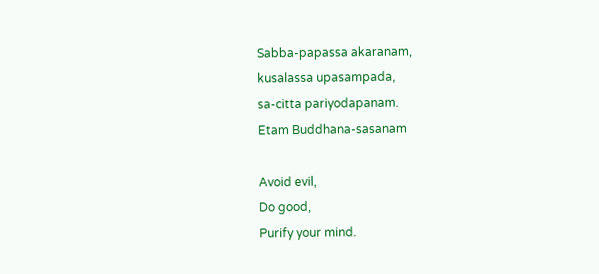Sabba-papassa akaranam,
kusalassa upasampada,
sa-citta pariyodapanam.
Etam Buddhana-sasanam

Avoid evil,
Do good,
Purify your mind.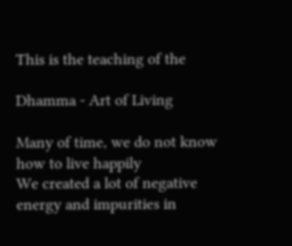This is the teaching of the

Dhamma - Art of Living

Many of time, we do not know
how to live happily
We created a lot of negative
energy and impurities in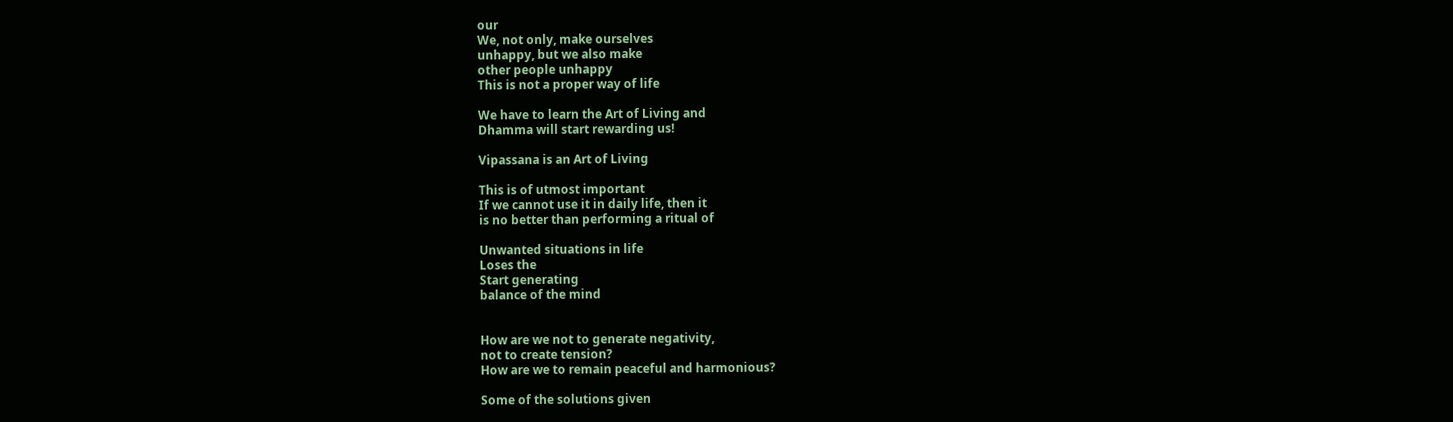our
We, not only, make ourselves
unhappy, but we also make
other people unhappy
This is not a proper way of life

We have to learn the Art of Living and
Dhamma will start rewarding us!

Vipassana is an Art of Living

This is of utmost important
If we cannot use it in daily life, then it
is no better than performing a ritual of

Unwanted situations in life
Loses the
Start generating
balance of the mind


How are we not to generate negativity,
not to create tension?
How are we to remain peaceful and harmonious?

Some of the solutions given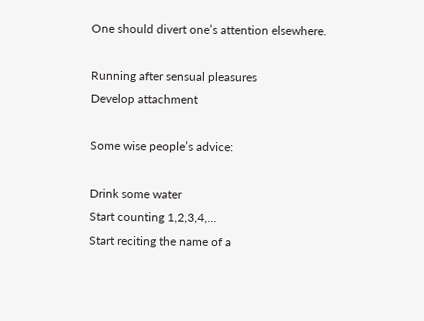One should divert one’s attention elsewhere.

Running after sensual pleasures
Develop attachment

Some wise people’s advice:

Drink some water
Start counting 1,2,3,4,…
Start reciting the name of a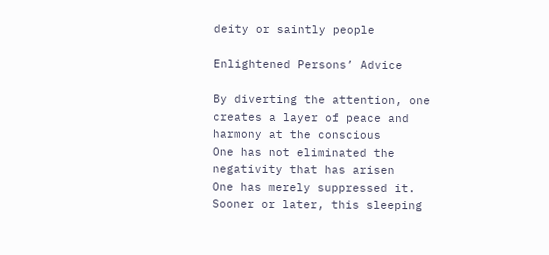deity or saintly people

Enlightened Persons’ Advice

By diverting the attention, one
creates a layer of peace and
harmony at the conscious
One has not eliminated the
negativity that has arisen
One has merely suppressed it.
Sooner or later, this sleeping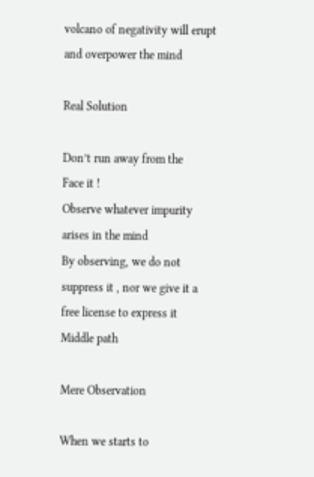volcano of negativity will erupt
and overpower the mind

Real Solution

Don’t run away from the
Face it !
Observe whatever impurity
arises in the mind
By observing, we do not
suppress it , nor we give it a
free license to express it
Middle path

Mere Observation

When we starts to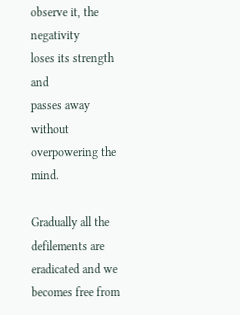observe it, the negativity
loses its strength and
passes away without
overpowering the mind.

Gradually all the
defilements are
eradicated and we
becomes free from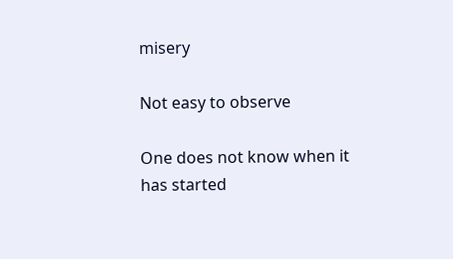misery

Not easy to observe

One does not know when it
has started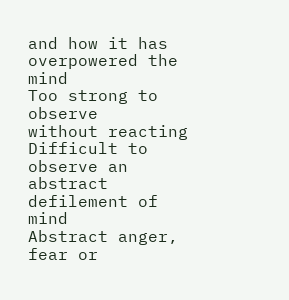and how it has
overpowered the mind
Too strong to observe
without reacting
Difficult to observe an
abstract defilement of mind
Abstract anger, fear or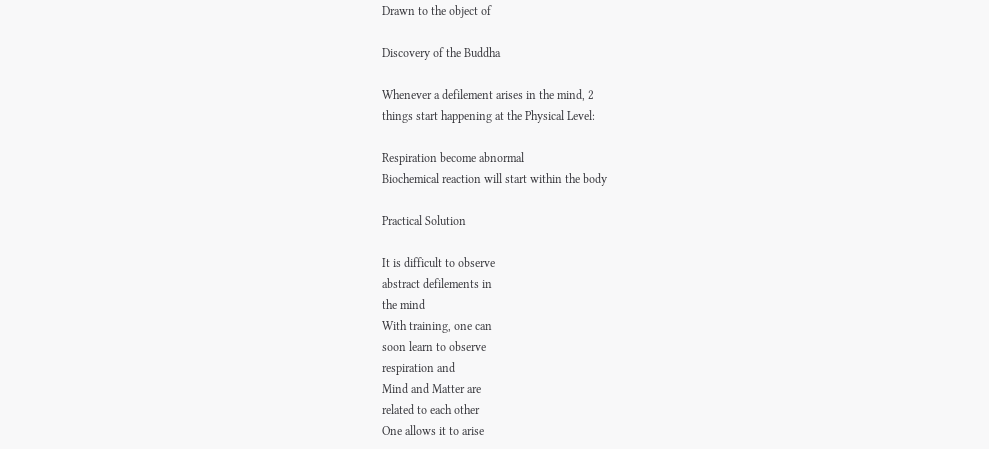Drawn to the object of

Discovery of the Buddha

Whenever a defilement arises in the mind, 2
things start happening at the Physical Level:

Respiration become abnormal
Biochemical reaction will start within the body

Practical Solution

It is difficult to observe
abstract defilements in
the mind
With training, one can
soon learn to observe
respiration and
Mind and Matter are
related to each other
One allows it to arise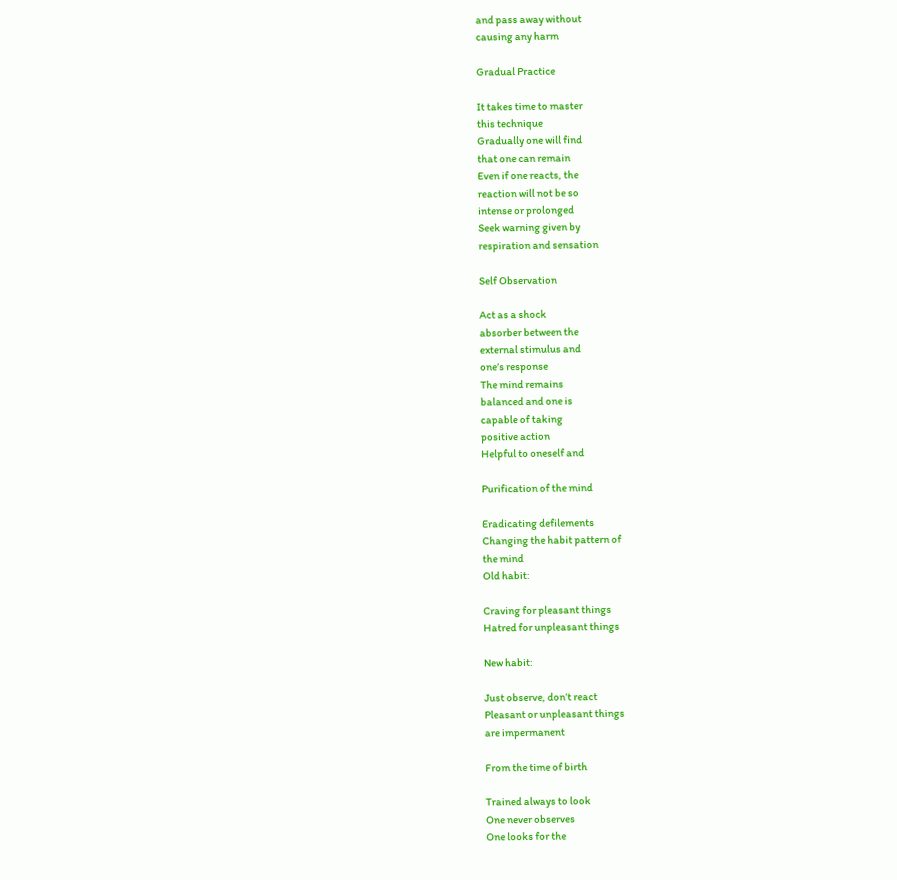and pass away without
causing any harm

Gradual Practice

It takes time to master
this technique
Gradually one will find
that one can remain
Even if one reacts, the
reaction will not be so
intense or prolonged
Seek warning given by
respiration and sensation

Self Observation

Act as a shock
absorber between the
external stimulus and
one’s response
The mind remains
balanced and one is
capable of taking
positive action
Helpful to oneself and

Purification of the mind

Eradicating defilements
Changing the habit pattern of
the mind
Old habit:

Craving for pleasant things
Hatred for unpleasant things

New habit:

Just observe, don’t react
Pleasant or unpleasant things
are impermanent

From the time of birth

Trained always to look
One never observes
One looks for the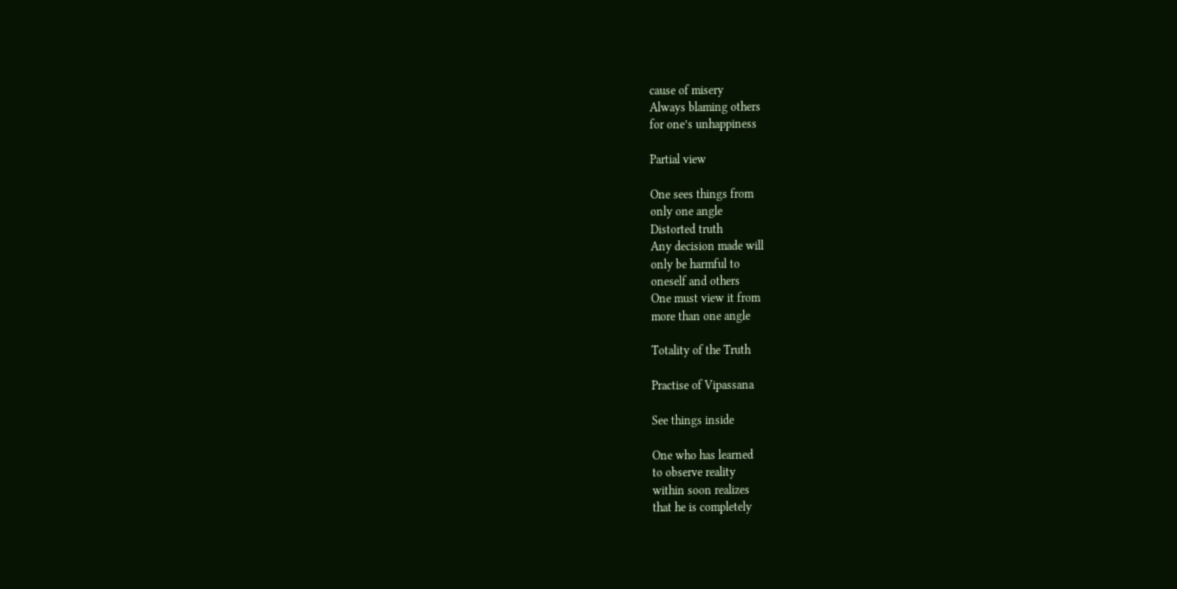cause of misery
Always blaming others
for one’s unhappiness

Partial view

One sees things from
only one angle
Distorted truth
Any decision made will
only be harmful to
oneself and others
One must view it from
more than one angle

Totality of the Truth

Practise of Vipassana

See things inside

One who has learned
to observe reality
within soon realizes
that he is completely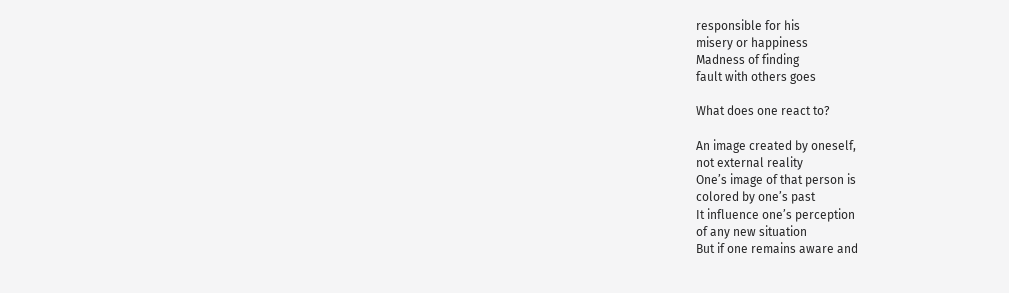responsible for his
misery or happiness
Madness of finding
fault with others goes

What does one react to?

An image created by oneself,
not external reality
One’s image of that person is
colored by one’s past
It influence one’s perception
of any new situation
But if one remains aware and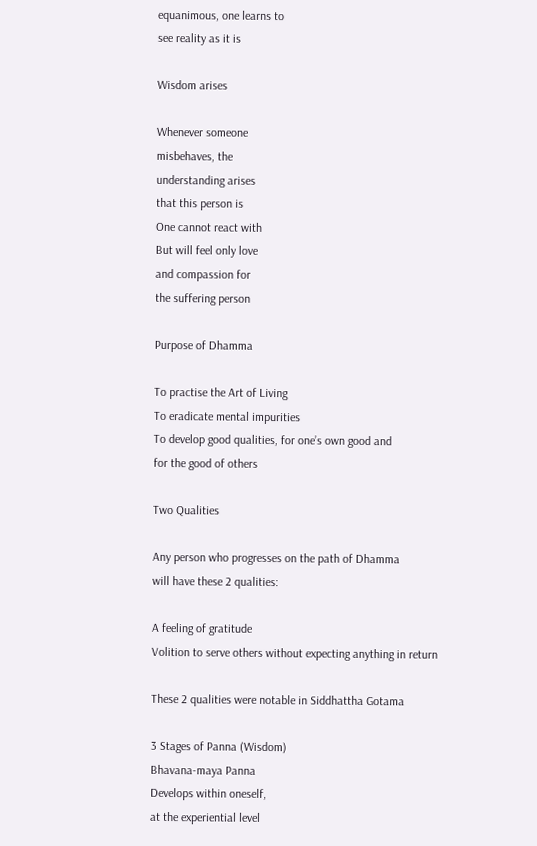equanimous, one learns to
see reality as it is

Wisdom arises

Whenever someone
misbehaves, the
understanding arises
that this person is
One cannot react with
But will feel only love
and compassion for
the suffering person

Purpose of Dhamma

To practise the Art of Living
To eradicate mental impurities
To develop good qualities, for one’s own good and
for the good of others

Two Qualities

Any person who progresses on the path of Dhamma
will have these 2 qualities:

A feeling of gratitude
Volition to serve others without expecting anything in return

These 2 qualities were notable in Siddhattha Gotama

3 Stages of Panna (Wisdom)
Bhavana-maya Panna
Develops within oneself,
at the experiential level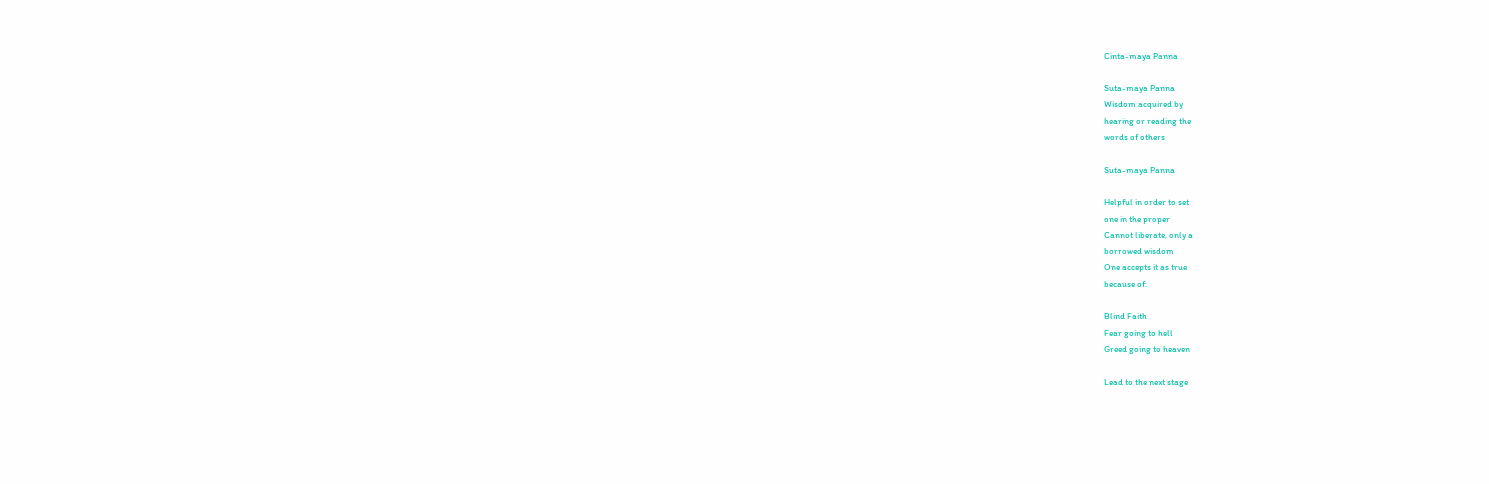Cinta-maya Panna

Suta-maya Panna
Wisdom acquired by
hearing or reading the
words of others

Suta-maya Panna

Helpful in order to set
one in the proper
Cannot liberate, only a
borrowed wisdom
One accepts it as true
because of:

Blind Faith
Fear going to hell
Greed going to heaven

Lead to the next stage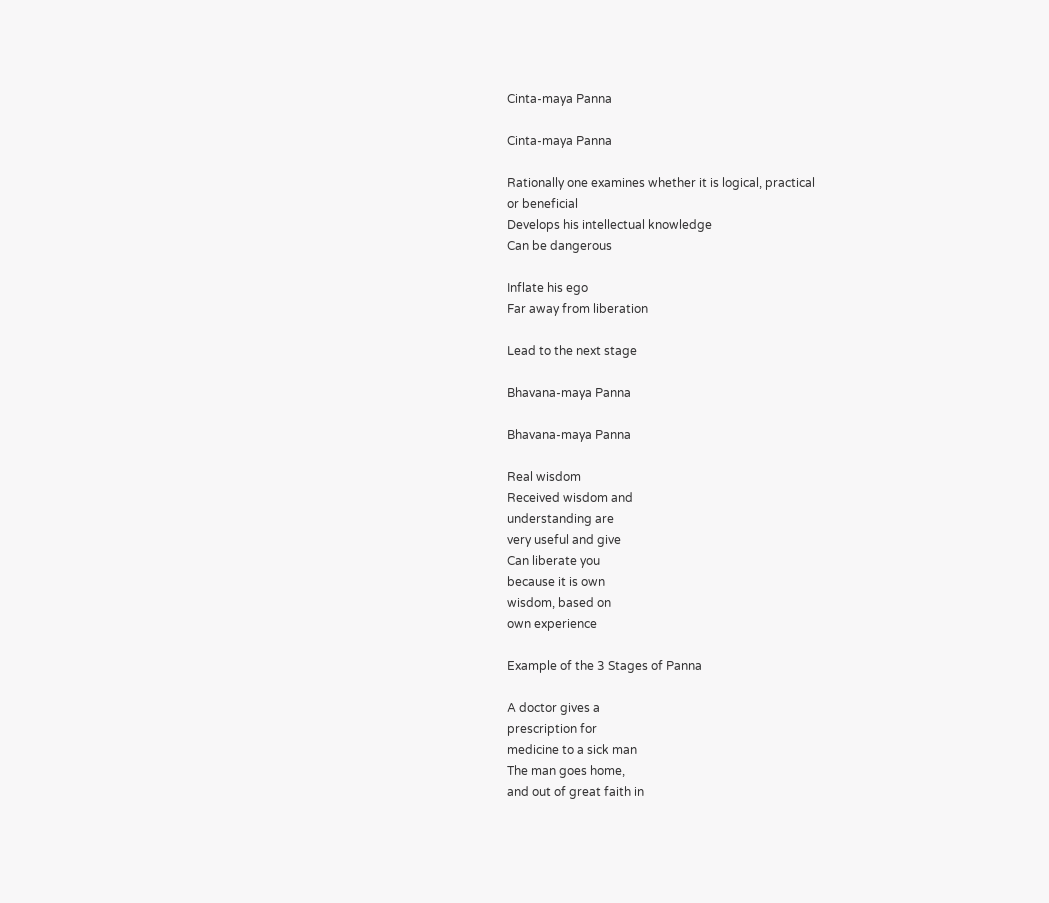Cinta-maya Panna

Cinta-maya Panna

Rationally one examines whether it is logical, practical
or beneficial
Develops his intellectual knowledge
Can be dangerous

Inflate his ego
Far away from liberation

Lead to the next stage

Bhavana-maya Panna

Bhavana-maya Panna

Real wisdom
Received wisdom and
understanding are
very useful and give
Can liberate you
because it is own
wisdom, based on
own experience

Example of the 3 Stages of Panna

A doctor gives a
prescription for
medicine to a sick man
The man goes home,
and out of great faith in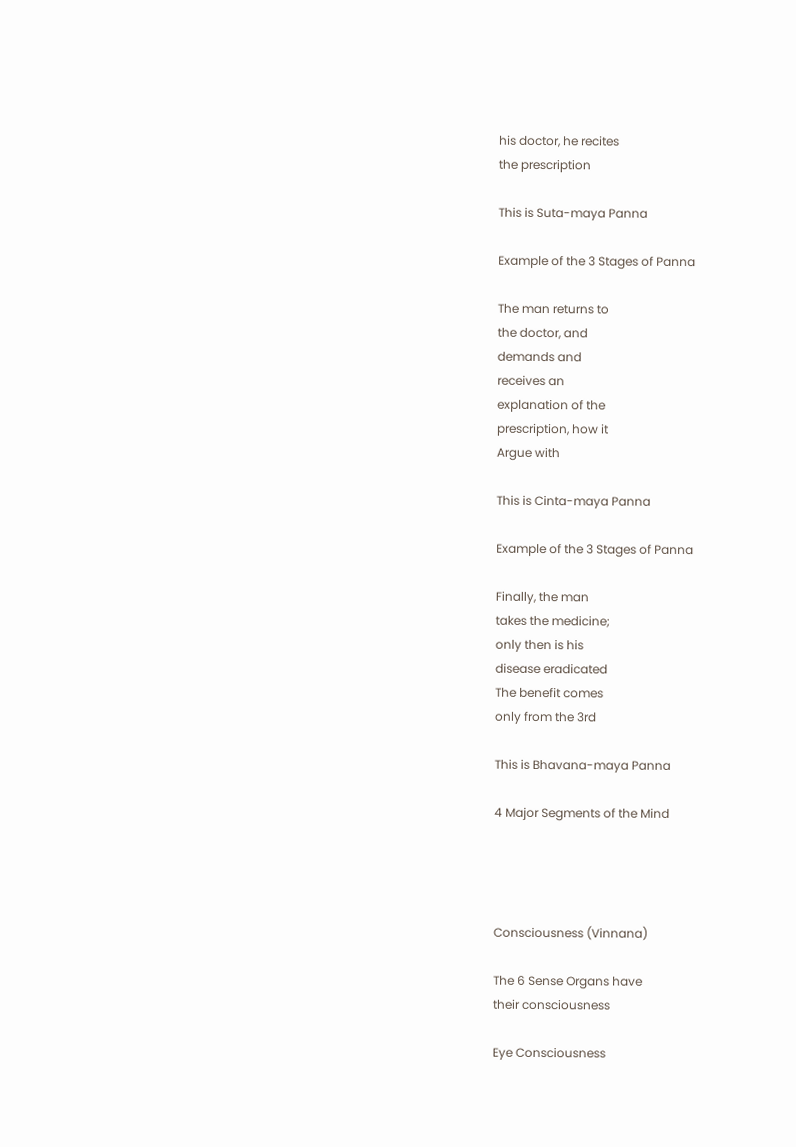his doctor, he recites
the prescription

This is Suta-maya Panna

Example of the 3 Stages of Panna

The man returns to
the doctor, and
demands and
receives an
explanation of the
prescription, how it
Argue with

This is Cinta-maya Panna

Example of the 3 Stages of Panna

Finally, the man
takes the medicine;
only then is his
disease eradicated
The benefit comes
only from the 3rd

This is Bhavana-maya Panna

4 Major Segments of the Mind




Consciousness (Vinnana)

The 6 Sense Organs have
their consciousness

Eye Consciousness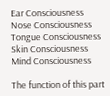Ear Consciousness
Nose Consciousness
Tongue Consciousness
Skin Consciousness
Mind Consciousness

The function of this part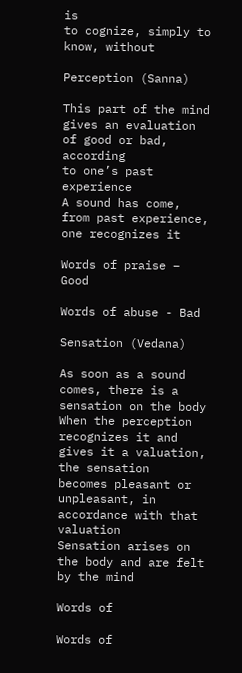is
to cognize, simply to
know, without

Perception (Sanna)

This part of the mind gives an evaluation of good or bad, according
to one’s past experience
A sound has come, from past experience, one recognizes it

Words of praise – Good

Words of abuse - Bad

Sensation (Vedana)

As soon as a sound comes, there is a sensation on the body
When the perception recognizes it and gives it a valuation, the sensation
becomes pleasant or unpleasant, in accordance with that valuation
Sensation arises on the body and are felt by the mind

Words of

Words of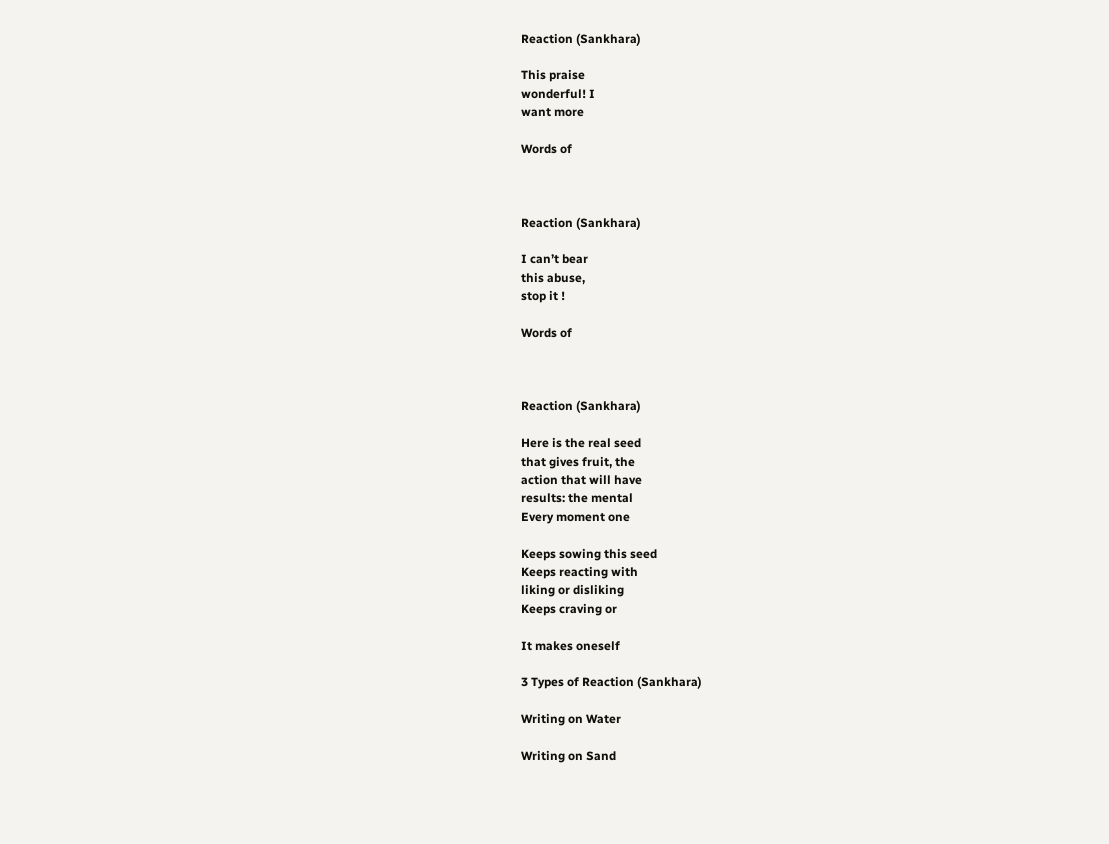Reaction (Sankhara)

This praise
wonderful! I
want more

Words of



Reaction (Sankhara)

I can’t bear
this abuse,
stop it !

Words of



Reaction (Sankhara)

Here is the real seed
that gives fruit, the
action that will have
results: the mental
Every moment one

Keeps sowing this seed
Keeps reacting with
liking or disliking
Keeps craving or

It makes oneself

3 Types of Reaction (Sankhara)

Writing on Water

Writing on Sand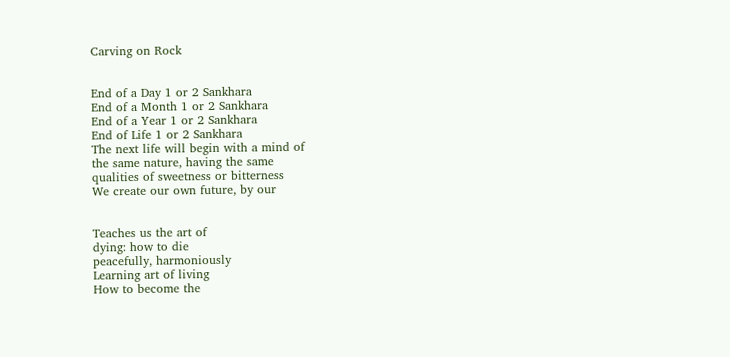Carving on Rock


End of a Day 1 or 2 Sankhara
End of a Month 1 or 2 Sankhara
End of a Year 1 or 2 Sankhara
End of Life 1 or 2 Sankhara
The next life will begin with a mind of
the same nature, having the same
qualities of sweetness or bitterness
We create our own future, by our


Teaches us the art of
dying: how to die
peacefully, harmoniously
Learning art of living
How to become the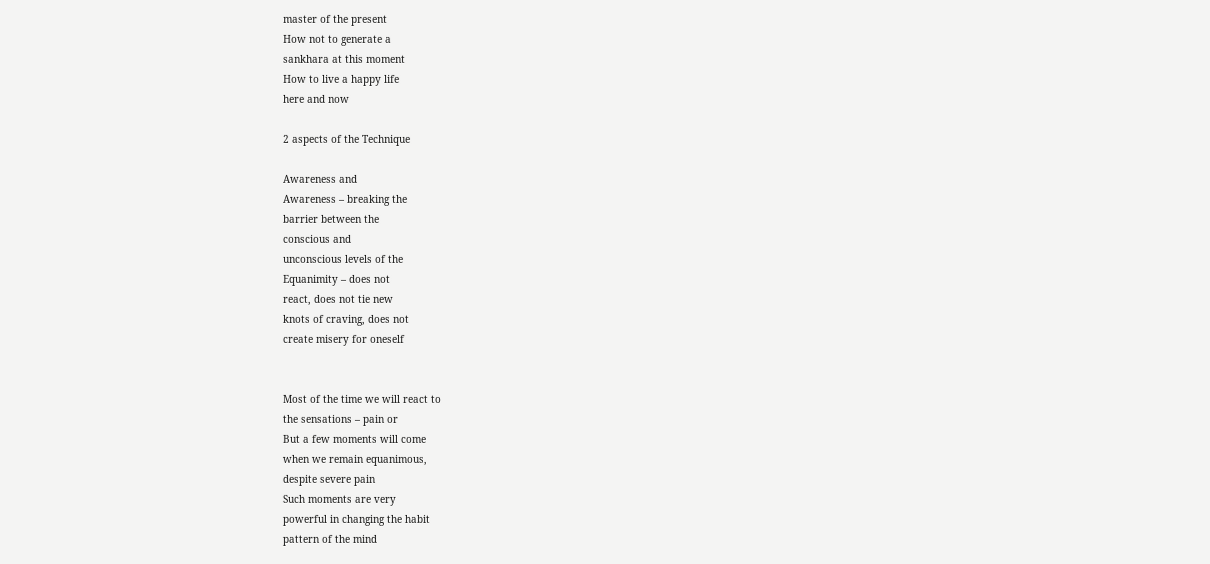master of the present
How not to generate a
sankhara at this moment
How to live a happy life
here and now

2 aspects of the Technique

Awareness and
Awareness – breaking the
barrier between the
conscious and
unconscious levels of the
Equanimity – does not
react, does not tie new
knots of craving, does not
create misery for oneself


Most of the time we will react to
the sensations – pain or
But a few moments will come
when we remain equanimous,
despite severe pain
Such moments are very
powerful in changing the habit
pattern of the mind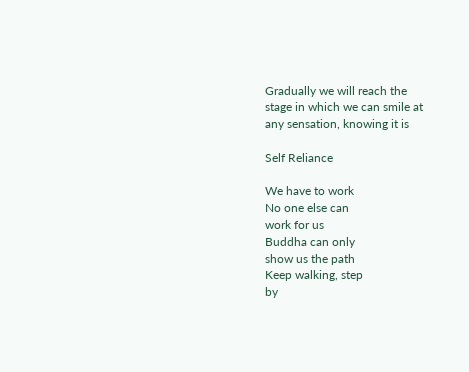Gradually we will reach the
stage in which we can smile at
any sensation, knowing it is

Self Reliance

We have to work
No one else can
work for us
Buddha can only
show us the path
Keep walking, step
by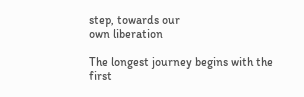step, towards our
own liberation

The longest journey begins with the
first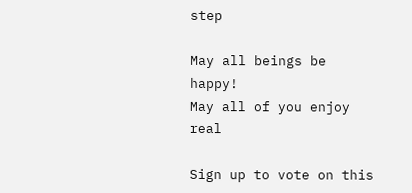step

May all beings be happy!
May all of you enjoy real

Sign up to vote on this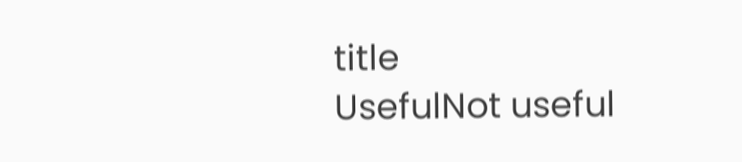title
UsefulNot useful